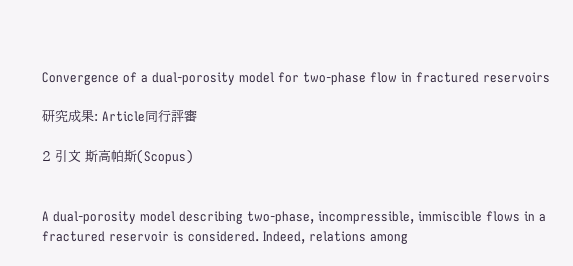Convergence of a dual-porosity model for two-phase flow in fractured reservoirs

研究成果: Article同行評審

2 引文 斯高帕斯(Scopus)


A dual-porosity model describing two-phase, incompressible, immiscible flows in a fractured reservoir is considered. Indeed, relations among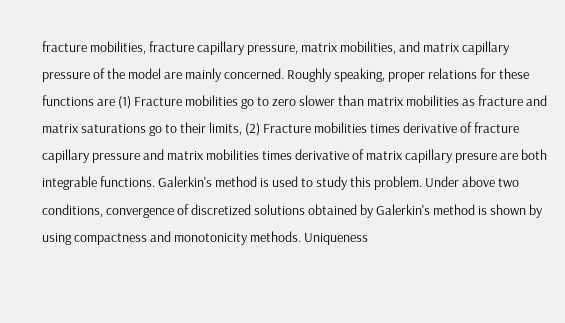fracture mobilities, fracture capillary pressure, matrix mobilities, and matrix capillary pressure of the model are mainly concerned. Roughly speaking, proper relations for these functions are (1) Fracture mobilities go to zero slower than matrix mobilities as fracture and matrix saturations go to their limits, (2) Fracture mobilities times derivative of fracture capillary pressure and matrix mobilities times derivative of matrix capillary presure are both integrable functions. Galerkin's method is used to study this problem. Under above two conditions, convergence of discretized solutions obtained by Galerkin's method is shown by using compactness and monotonicity methods. Uniqueness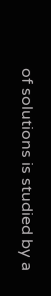of solutions is studied by a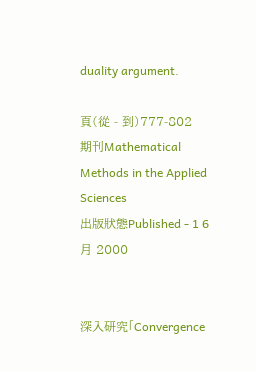duality argument.

頁(從 - 到)777-802
期刊Mathematical Methods in the Applied Sciences
出版狀態Published - 1 6月 2000


深入研究「Convergence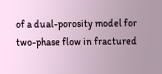of a dual-porosity model for two-phase flow in fractured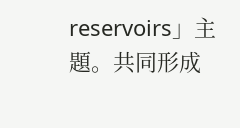reservoirs」主題。共同形成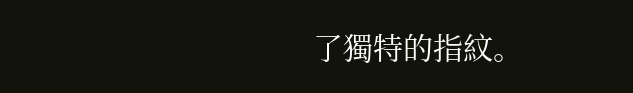了獨特的指紋。